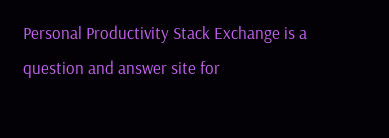Personal Productivity Stack Exchange is a question and answer site for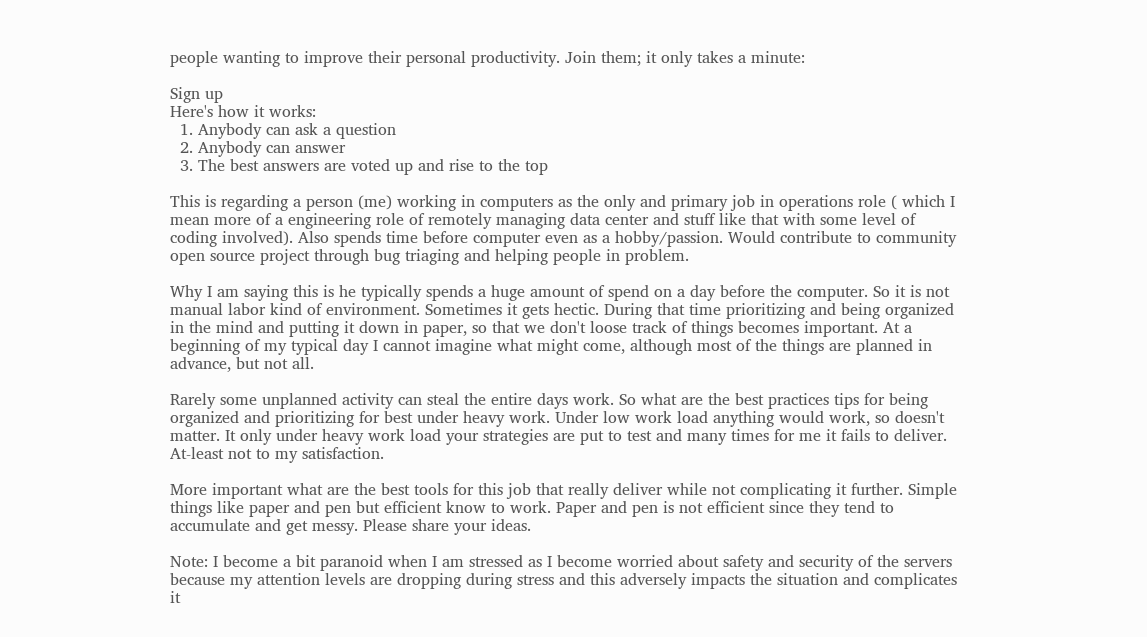people wanting to improve their personal productivity. Join them; it only takes a minute:

Sign up
Here's how it works:
  1. Anybody can ask a question
  2. Anybody can answer
  3. The best answers are voted up and rise to the top

This is regarding a person (me) working in computers as the only and primary job in operations role ( which I mean more of a engineering role of remotely managing data center and stuff like that with some level of coding involved). Also spends time before computer even as a hobby/passion. Would contribute to community open source project through bug triaging and helping people in problem.

Why I am saying this is he typically spends a huge amount of spend on a day before the computer. So it is not manual labor kind of environment. Sometimes it gets hectic. During that time prioritizing and being organized in the mind and putting it down in paper, so that we don't loose track of things becomes important. At a beginning of my typical day I cannot imagine what might come, although most of the things are planned in advance, but not all.

Rarely some unplanned activity can steal the entire days work. So what are the best practices tips for being organized and prioritizing for best under heavy work. Under low work load anything would work, so doesn't matter. It only under heavy work load your strategies are put to test and many times for me it fails to deliver. At-least not to my satisfaction.

More important what are the best tools for this job that really deliver while not complicating it further. Simple things like paper and pen but efficient know to work. Paper and pen is not efficient since they tend to accumulate and get messy. Please share your ideas.

Note: I become a bit paranoid when I am stressed as I become worried about safety and security of the servers because my attention levels are dropping during stress and this adversely impacts the situation and complicates it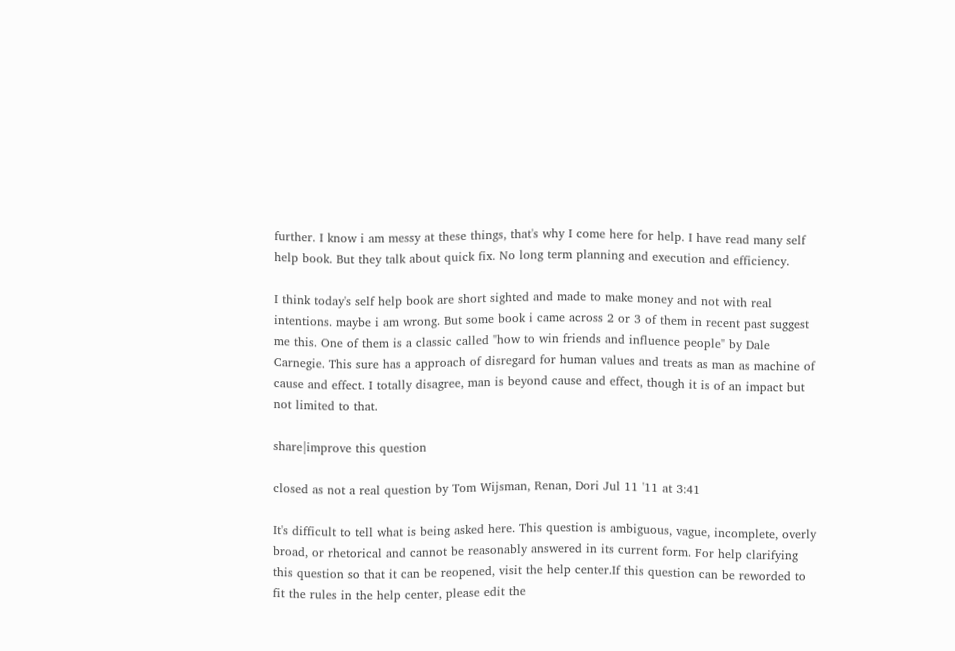further. I know i am messy at these things, that's why I come here for help. I have read many self help book. But they talk about quick fix. No long term planning and execution and efficiency.

I think today's self help book are short sighted and made to make money and not with real intentions. maybe i am wrong. But some book i came across 2 or 3 of them in recent past suggest me this. One of them is a classic called "how to win friends and influence people" by Dale Carnegie. This sure has a approach of disregard for human values and treats as man as machine of cause and effect. I totally disagree, man is beyond cause and effect, though it is of an impact but not limited to that.

share|improve this question

closed as not a real question by Tom Wijsman, Renan, Dori Jul 11 '11 at 3:41

It's difficult to tell what is being asked here. This question is ambiguous, vague, incomplete, overly broad, or rhetorical and cannot be reasonably answered in its current form. For help clarifying this question so that it can be reopened, visit the help center.If this question can be reworded to fit the rules in the help center, please edit the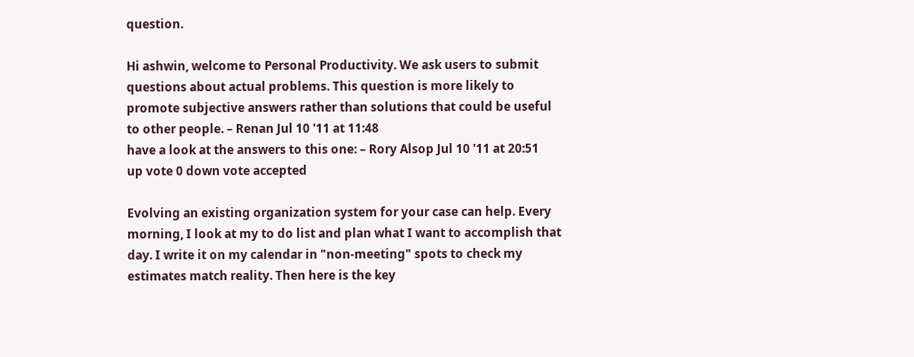question.

Hi ashwin, welcome to Personal Productivity. We ask users to submit questions about actual problems. This question is more likely to promote subjective answers rather than solutions that could be useful to other people. – Renan Jul 10 '11 at 11:48
have a look at the answers to this one: – Rory Alsop Jul 10 '11 at 20:51
up vote 0 down vote accepted

Evolving an existing organization system for your case can help. Every morning, I look at my to do list and plan what I want to accomplish that day. I write it on my calendar in "non-meeting" spots to check my estimates match reality. Then here is the key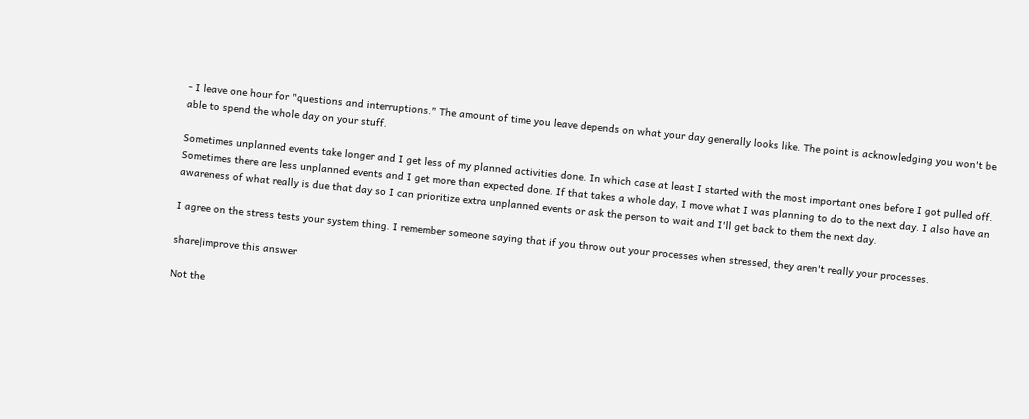- I leave one hour for "questions and interruptions." The amount of time you leave depends on what your day generally looks like. The point is acknowledging you won't be able to spend the whole day on your stuff.

Sometimes unplanned events take longer and I get less of my planned activities done. In which case at least I started with the most important ones before I got pulled off. Sometimes there are less unplanned events and I get more than expected done. If that takes a whole day, I move what I was planning to do to the next day. I also have an awareness of what really is due that day so I can prioritize extra unplanned events or ask the person to wait and I'll get back to them the next day.

I agree on the stress tests your system thing. I remember someone saying that if you throw out your processes when stressed, they aren't really your processes.

share|improve this answer

Not the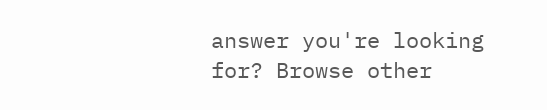answer you're looking for? Browse other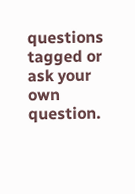questions tagged or ask your own question.